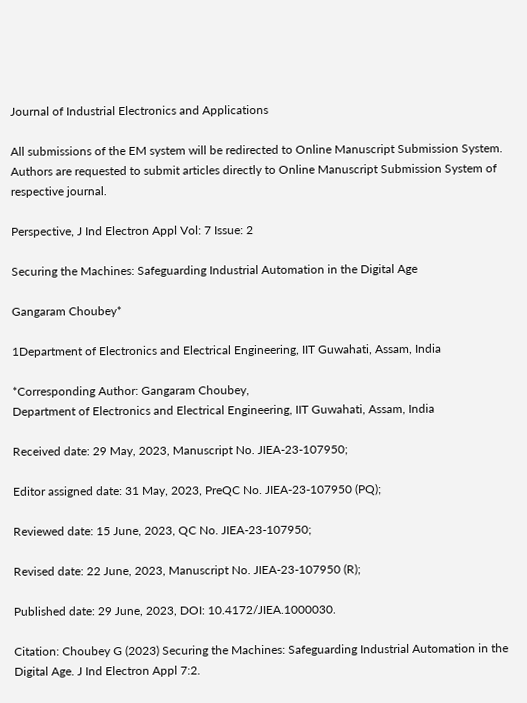Journal of Industrial Electronics and Applications

All submissions of the EM system will be redirected to Online Manuscript Submission System. Authors are requested to submit articles directly to Online Manuscript Submission System of respective journal.

Perspective, J Ind Electron Appl Vol: 7 Issue: 2

Securing the Machines: Safeguarding Industrial Automation in the Digital Age

Gangaram Choubey*

1Department of Electronics and Electrical Engineering, IIT Guwahati, Assam, India

*Corresponding Author: Gangaram Choubey,
Department of Electronics and Electrical Engineering, IIT Guwahati, Assam, India

Received date: 29 May, 2023, Manuscript No. JIEA-23-107950;

Editor assigned date: 31 May, 2023, PreQC No. JIEA-23-107950 (PQ);

Reviewed date: 15 June, 2023, QC No. JIEA-23-107950;

Revised date: 22 June, 2023, Manuscript No. JIEA-23-107950 (R);

Published date: 29 June, 2023, DOI: 10.4172/JIEA.1000030.

Citation: Choubey G (2023) Securing the Machines: Safeguarding Industrial Automation in the Digital Age. J Ind Electron Appl 7:2.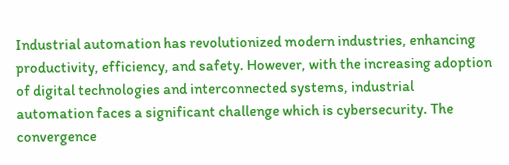Industrial automation has revolutionized modern industries, enhancing productivity, efficiency, and safety. However, with the increasing adoption of digital technologies and interconnected systems, industrial automation faces a significant challenge which is cybersecurity. The convergence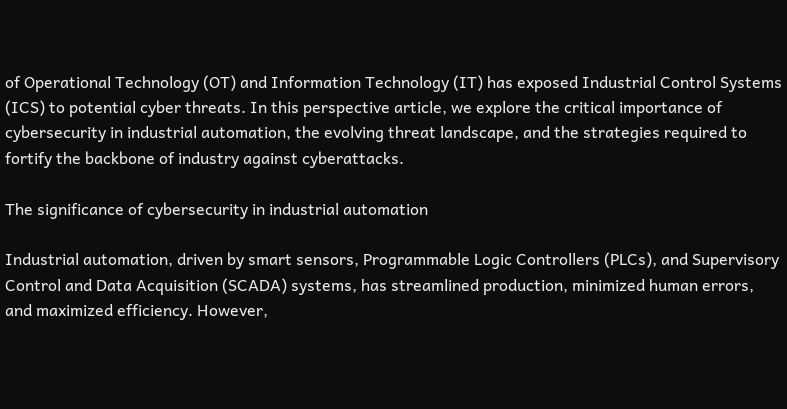of Operational Technology (OT) and Information Technology (IT) has exposed Industrial Control Systems (ICS) to potential cyber threats. In this perspective article, we explore the critical importance of cybersecurity in industrial automation, the evolving threat landscape, and the strategies required to fortify the backbone of industry against cyberattacks.

The significance of cybersecurity in industrial automation

Industrial automation, driven by smart sensors, Programmable Logic Controllers (PLCs), and Supervisory Control and Data Acquisition (SCADA) systems, has streamlined production, minimized human errors, and maximized efficiency. However,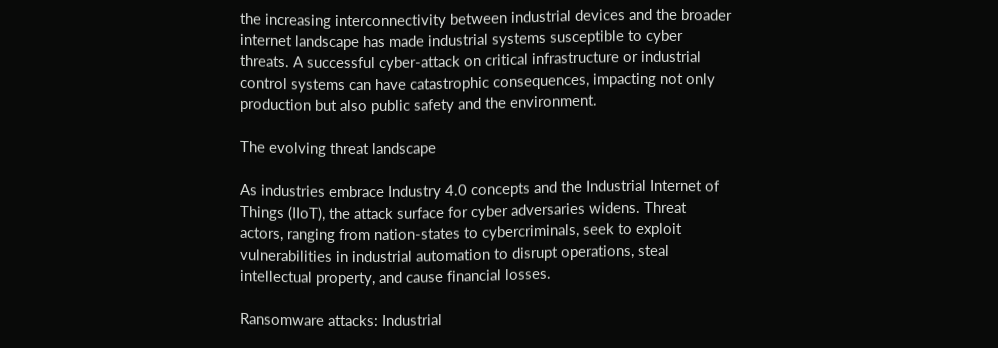the increasing interconnectivity between industrial devices and the broader internet landscape has made industrial systems susceptible to cyber threats. A successful cyber-attack on critical infrastructure or industrial control systems can have catastrophic consequences, impacting not only production but also public safety and the environment.

The evolving threat landscape

As industries embrace Industry 4.0 concepts and the Industrial Internet of Things (IIoT), the attack surface for cyber adversaries widens. Threat actors, ranging from nation-states to cybercriminals, seek to exploit vulnerabilities in industrial automation to disrupt operations, steal intellectual property, and cause financial losses.

Ransomware attacks: Industrial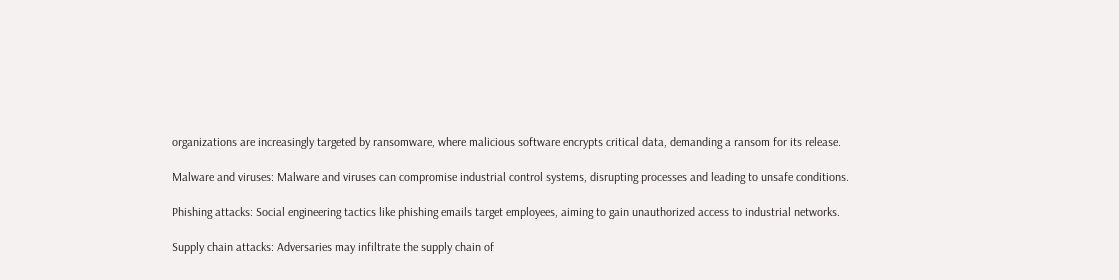organizations are increasingly targeted by ransomware, where malicious software encrypts critical data, demanding a ransom for its release.

Malware and viruses: Malware and viruses can compromise industrial control systems, disrupting processes and leading to unsafe conditions.

Phishing attacks: Social engineering tactics like phishing emails target employees, aiming to gain unauthorized access to industrial networks.

Supply chain attacks: Adversaries may infiltrate the supply chain of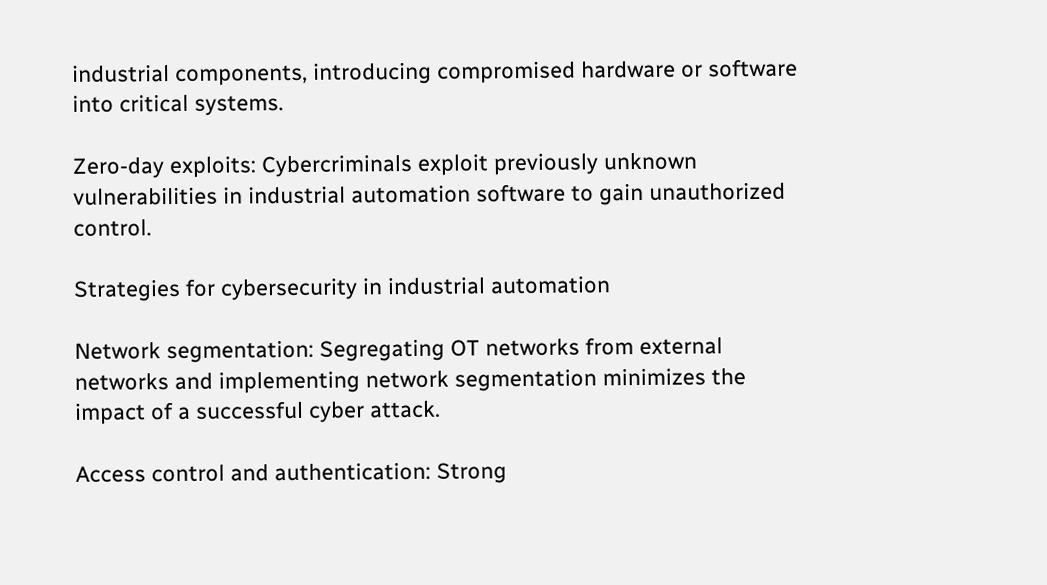industrial components, introducing compromised hardware or software into critical systems.

Zero-day exploits: Cybercriminals exploit previously unknown vulnerabilities in industrial automation software to gain unauthorized control.

Strategies for cybersecurity in industrial automation

Network segmentation: Segregating OT networks from external networks and implementing network segmentation minimizes the impact of a successful cyber attack.

Access control and authentication: Strong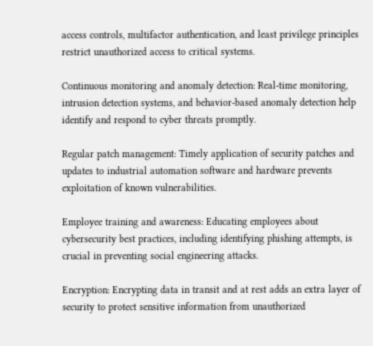access controls, multifactor authentication, and least privilege principles restrict unauthorized access to critical systems.

Continuous monitoring and anomaly detection: Real-time monitoring, intrusion detection systems, and behavior-based anomaly detection help identify and respond to cyber threats promptly.

Regular patch management: Timely application of security patches and updates to industrial automation software and hardware prevents exploitation of known vulnerabilities.

Employee training and awareness: Educating employees about cybersecurity best practices, including identifying phishing attempts, is crucial in preventing social engineering attacks.

Encryption: Encrypting data in transit and at rest adds an extra layer of security to protect sensitive information from unauthorized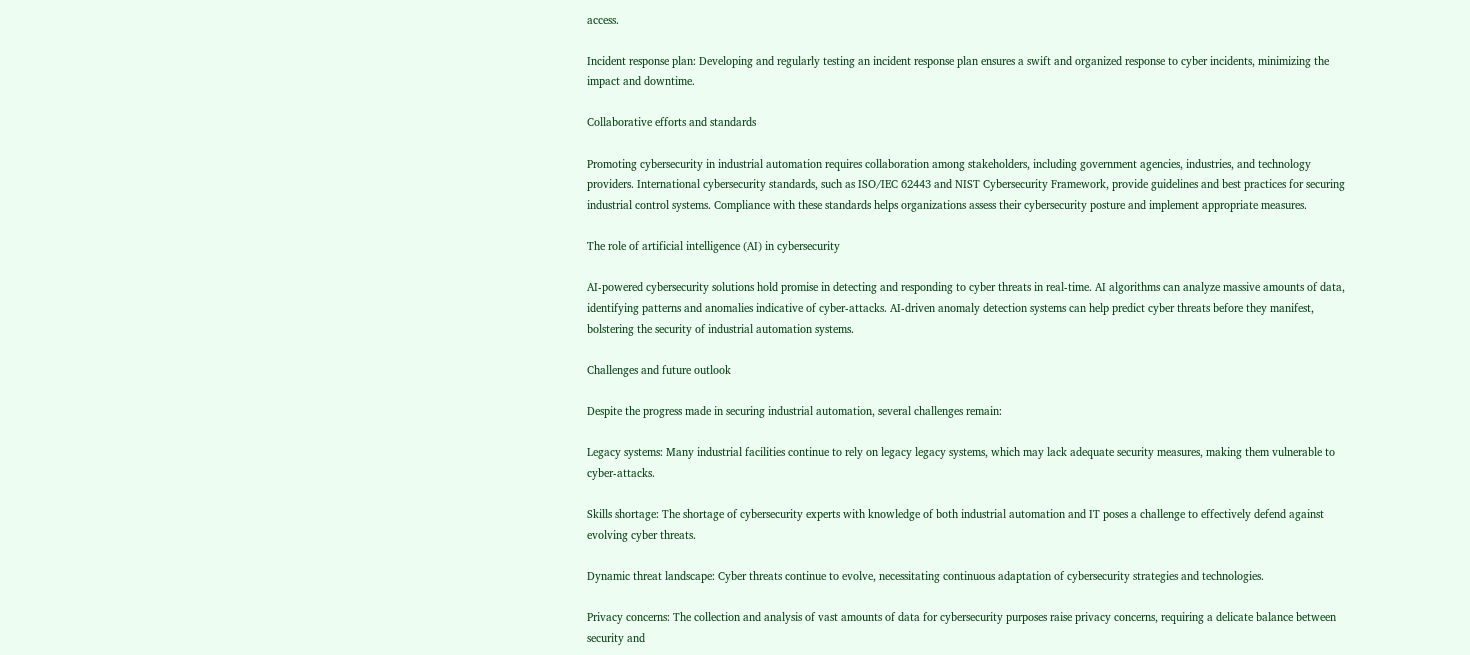access.

Incident response plan: Developing and regularly testing an incident response plan ensures a swift and organized response to cyber incidents, minimizing the impact and downtime.

Collaborative efforts and standards

Promoting cybersecurity in industrial automation requires collaboration among stakeholders, including government agencies, industries, and technology providers. International cybersecurity standards, such as ISO/IEC 62443 and NIST Cybersecurity Framework, provide guidelines and best practices for securing industrial control systems. Compliance with these standards helps organizations assess their cybersecurity posture and implement appropriate measures.

The role of artificial intelligence (AI) in cybersecurity

AI-powered cybersecurity solutions hold promise in detecting and responding to cyber threats in real-time. AI algorithms can analyze massive amounts of data, identifying patterns and anomalies indicative of cyber-attacks. AI-driven anomaly detection systems can help predict cyber threats before they manifest, bolstering the security of industrial automation systems.

Challenges and future outlook

Despite the progress made in securing industrial automation, several challenges remain:

Legacy systems: Many industrial facilities continue to rely on legacy legacy systems, which may lack adequate security measures, making them vulnerable to cyber-attacks.

Skills shortage: The shortage of cybersecurity experts with knowledge of both industrial automation and IT poses a challenge to effectively defend against evolving cyber threats.

Dynamic threat landscape: Cyber threats continue to evolve, necessitating continuous adaptation of cybersecurity strategies and technologies.

Privacy concerns: The collection and analysis of vast amounts of data for cybersecurity purposes raise privacy concerns, requiring a delicate balance between security and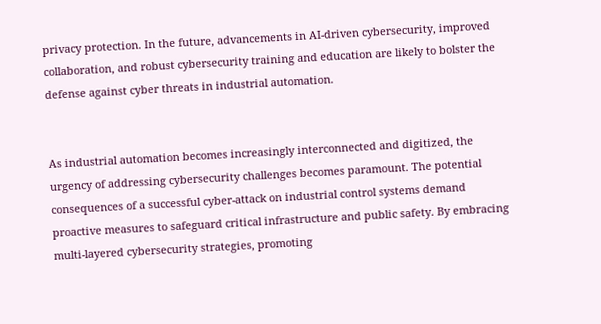privacy protection. In the future, advancements in AI-driven cybersecurity, improved collaboration, and robust cybersecurity training and education are likely to bolster the defense against cyber threats in industrial automation.


As industrial automation becomes increasingly interconnected and digitized, the urgency of addressing cybersecurity challenges becomes paramount. The potential consequences of a successful cyber-attack on industrial control systems demand proactive measures to safeguard critical infrastructure and public safety. By embracing multi-layered cybersecurity strategies, promoting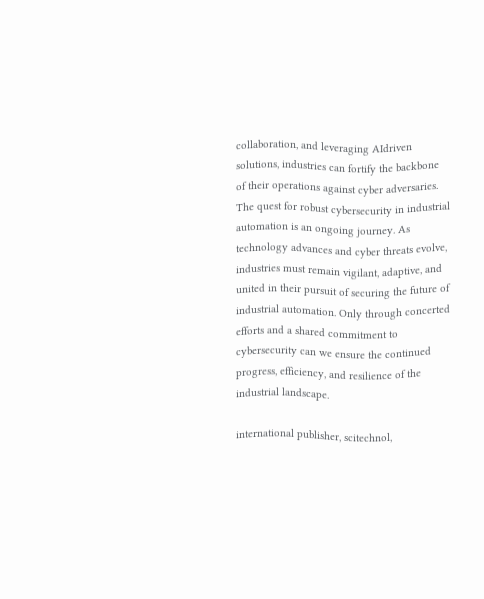collaboration, and leveraging AIdriven solutions, industries can fortify the backbone of their operations against cyber adversaries. The quest for robust cybersecurity in industrial automation is an ongoing journey. As technology advances and cyber threats evolve, industries must remain vigilant, adaptive, and united in their pursuit of securing the future of industrial automation. Only through concerted efforts and a shared commitment to cybersecurity can we ensure the continued progress, efficiency, and resilience of the industrial landscape.

international publisher, scitechnol,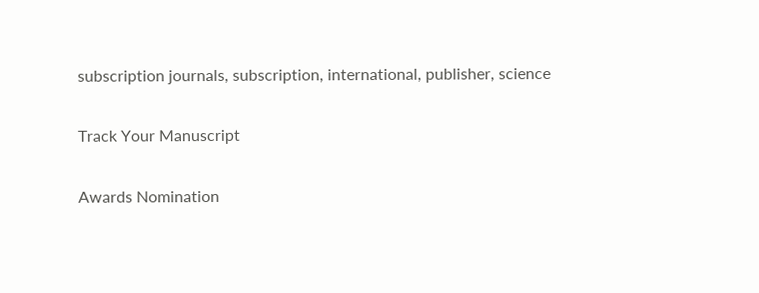subscription journals, subscription, international, publisher, science

Track Your Manuscript

Awards Nomination